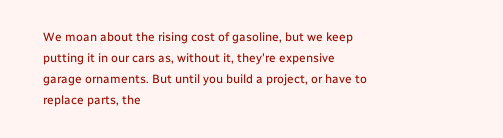We moan about the rising cost of gasoline, but we keep putting it in our cars as, without it, they're expensive garage ornaments. But until you build a project, or have to replace parts, the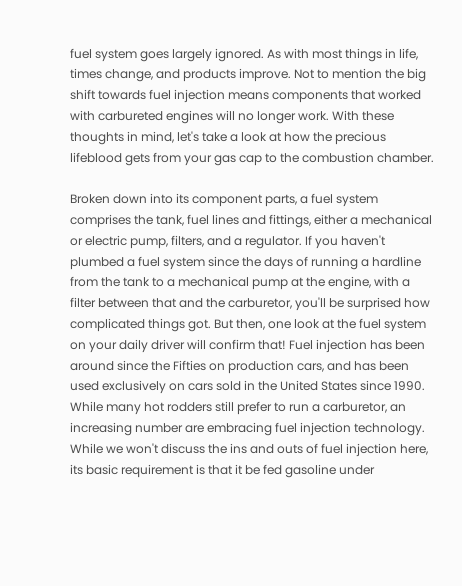fuel system goes largely ignored. As with most things in life, times change, and products improve. Not to mention the big shift towards fuel injection means components that worked with carbureted engines will no longer work. With these thoughts in mind, let's take a look at how the precious lifeblood gets from your gas cap to the combustion chamber.

Broken down into its component parts, a fuel system comprises the tank, fuel lines and fittings, either a mechanical or electric pump, filters, and a regulator. If you haven't plumbed a fuel system since the days of running a hardline from the tank to a mechanical pump at the engine, with a filter between that and the carburetor, you'll be surprised how complicated things got. But then, one look at the fuel system on your daily driver will confirm that! Fuel injection has been around since the Fifties on production cars, and has been used exclusively on cars sold in the United States since 1990. While many hot rodders still prefer to run a carburetor, an increasing number are embracing fuel injection technology. While we won't discuss the ins and outs of fuel injection here, its basic requirement is that it be fed gasoline under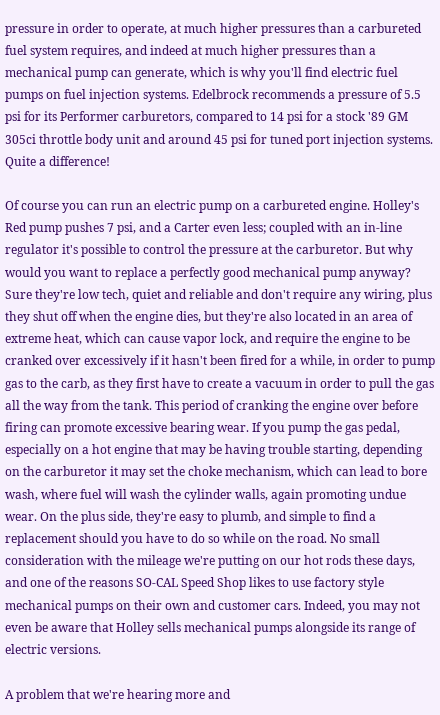pressure in order to operate, at much higher pressures than a carbureted fuel system requires, and indeed at much higher pressures than a mechanical pump can generate, which is why you'll find electric fuel pumps on fuel injection systems. Edelbrock recommends a pressure of 5.5 psi for its Performer carburetors, compared to 14 psi for a stock '89 GM 305ci throttle body unit and around 45 psi for tuned port injection systems. Quite a difference!

Of course you can run an electric pump on a carbureted engine. Holley's Red pump pushes 7 psi, and a Carter even less; coupled with an in-line regulator it's possible to control the pressure at the carburetor. But why would you want to replace a perfectly good mechanical pump anyway? Sure they're low tech, quiet and reliable and don't require any wiring, plus they shut off when the engine dies, but they're also located in an area of extreme heat, which can cause vapor lock, and require the engine to be cranked over excessively if it hasn't been fired for a while, in order to pump gas to the carb, as they first have to create a vacuum in order to pull the gas all the way from the tank. This period of cranking the engine over before firing can promote excessive bearing wear. If you pump the gas pedal, especially on a hot engine that may be having trouble starting, depending on the carburetor it may set the choke mechanism, which can lead to bore wash, where fuel will wash the cylinder walls, again promoting undue wear. On the plus side, they're easy to plumb, and simple to find a replacement should you have to do so while on the road. No small consideration with the mileage we're putting on our hot rods these days, and one of the reasons SO-CAL Speed Shop likes to use factory style mechanical pumps on their own and customer cars. Indeed, you may not even be aware that Holley sells mechanical pumps alongside its range of electric versions.

A problem that we're hearing more and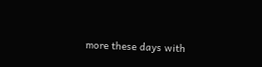more these days with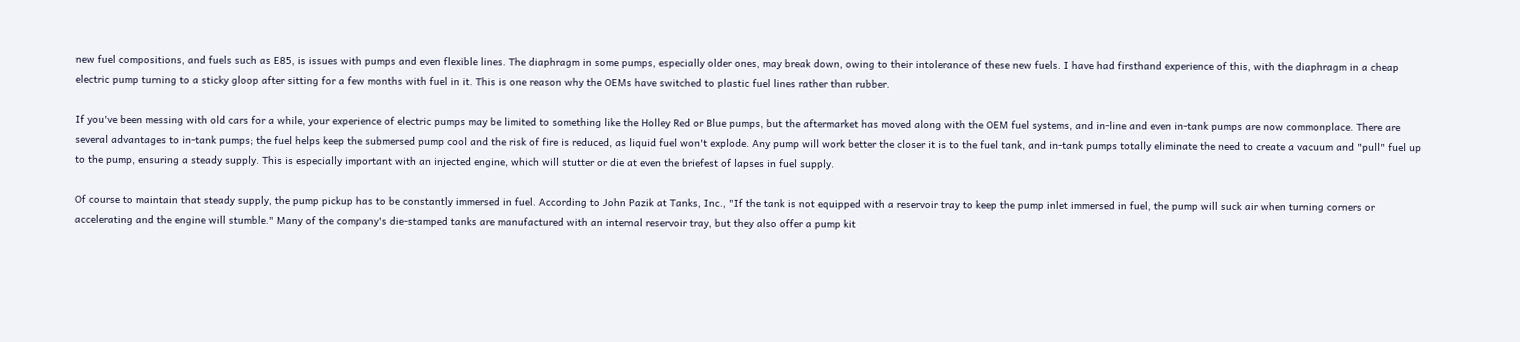new fuel compositions, and fuels such as E85, is issues with pumps and even flexible lines. The diaphragm in some pumps, especially older ones, may break down, owing to their intolerance of these new fuels. I have had firsthand experience of this, with the diaphragm in a cheap electric pump turning to a sticky gloop after sitting for a few months with fuel in it. This is one reason why the OEMs have switched to plastic fuel lines rather than rubber.

If you've been messing with old cars for a while, your experience of electric pumps may be limited to something like the Holley Red or Blue pumps, but the aftermarket has moved along with the OEM fuel systems, and in-line and even in-tank pumps are now commonplace. There are several advantages to in-tank pumps; the fuel helps keep the submersed pump cool and the risk of fire is reduced, as liquid fuel won't explode. Any pump will work better the closer it is to the fuel tank, and in-tank pumps totally eliminate the need to create a vacuum and "pull" fuel up to the pump, ensuring a steady supply. This is especially important with an injected engine, which will stutter or die at even the briefest of lapses in fuel supply.

Of course to maintain that steady supply, the pump pickup has to be constantly immersed in fuel. According to John Pazik at Tanks, Inc., "If the tank is not equipped with a reservoir tray to keep the pump inlet immersed in fuel, the pump will suck air when turning corners or accelerating and the engine will stumble." Many of the company's die-stamped tanks are manufactured with an internal reservoir tray, but they also offer a pump kit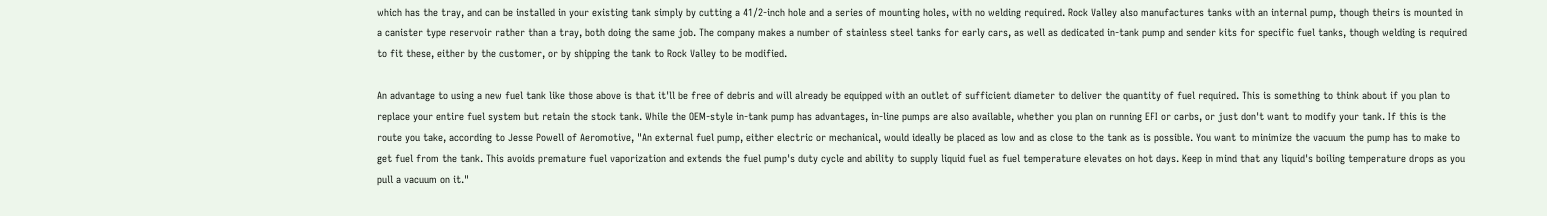which has the tray, and can be installed in your existing tank simply by cutting a 41/2-inch hole and a series of mounting holes, with no welding required. Rock Valley also manufactures tanks with an internal pump, though theirs is mounted in a canister type reservoir rather than a tray, both doing the same job. The company makes a number of stainless steel tanks for early cars, as well as dedicated in-tank pump and sender kits for specific fuel tanks, though welding is required to fit these, either by the customer, or by shipping the tank to Rock Valley to be modified.

An advantage to using a new fuel tank like those above is that it'll be free of debris and will already be equipped with an outlet of sufficient diameter to deliver the quantity of fuel required. This is something to think about if you plan to replace your entire fuel system but retain the stock tank. While the OEM-style in-tank pump has advantages, in-line pumps are also available, whether you plan on running EFI or carbs, or just don't want to modify your tank. If this is the route you take, according to Jesse Powell of Aeromotive, "An external fuel pump, either electric or mechanical, would ideally be placed as low and as close to the tank as is possible. You want to minimize the vacuum the pump has to make to get fuel from the tank. This avoids premature fuel vaporization and extends the fuel pump's duty cycle and ability to supply liquid fuel as fuel temperature elevates on hot days. Keep in mind that any liquid's boiling temperature drops as you pull a vacuum on it."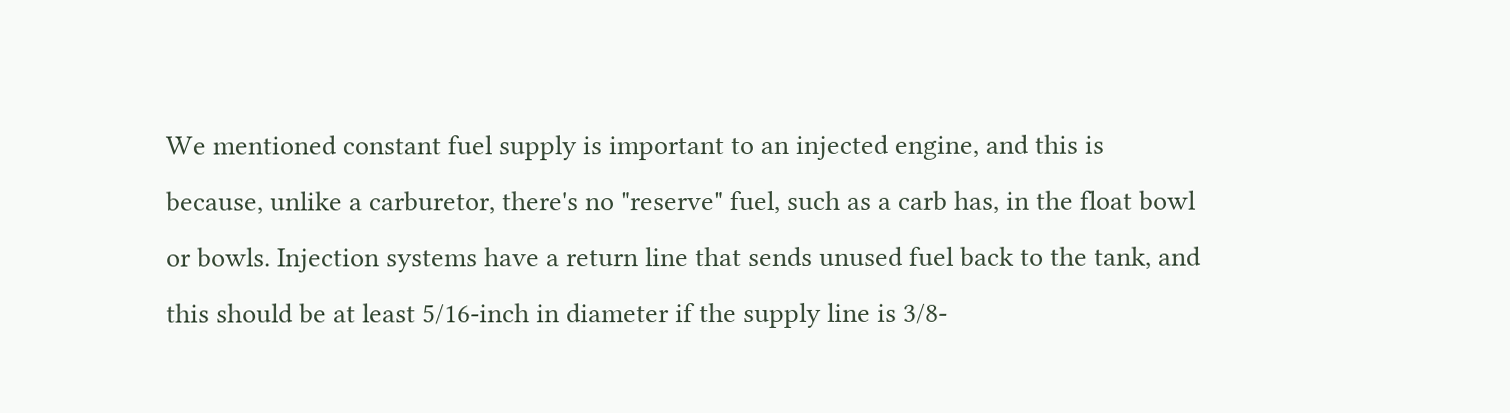We mentioned constant fuel supply is important to an injected engine, and this is because, unlike a carburetor, there's no "reserve" fuel, such as a carb has, in the float bowl or bowls. Injection systems have a return line that sends unused fuel back to the tank, and this should be at least 5/16-inch in diameter if the supply line is 3/8-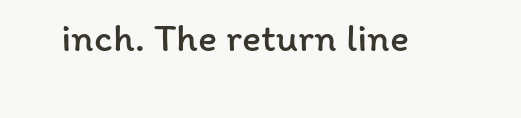inch. The return line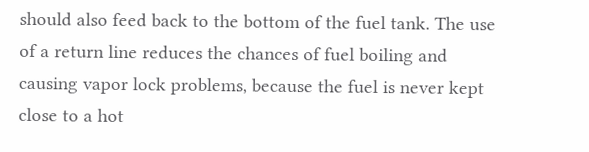should also feed back to the bottom of the fuel tank. The use of a return line reduces the chances of fuel boiling and causing vapor lock problems, because the fuel is never kept close to a hot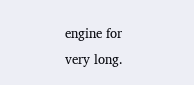engine for very long.